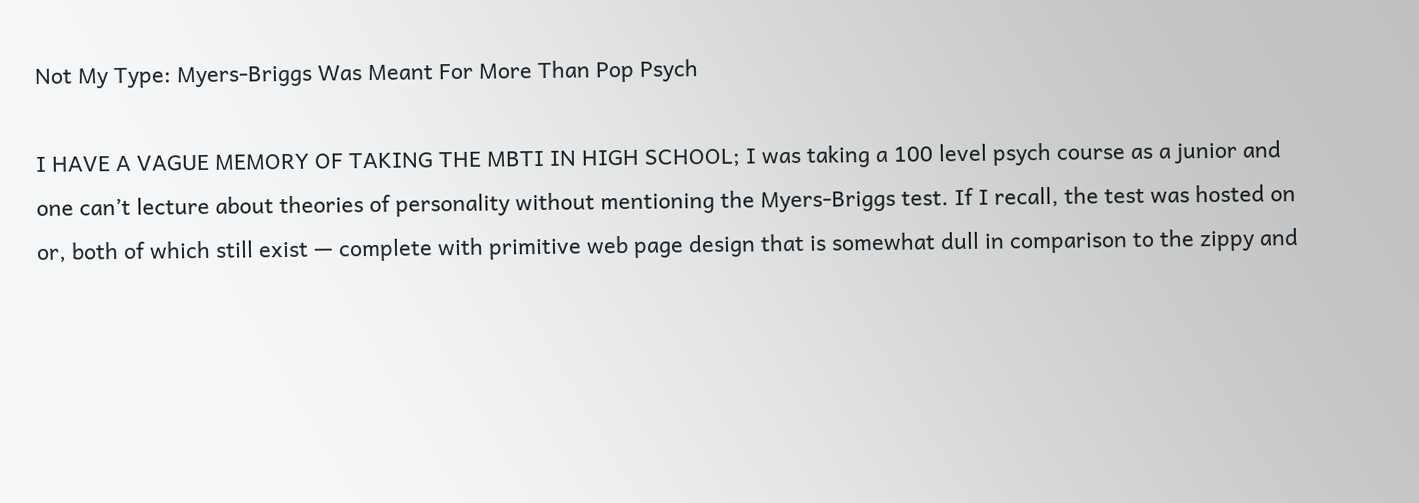Not My Type: Myers-Briggs Was Meant For More Than Pop Psych

I HAVE A VAGUE MEMORY OF TAKING THE MBTI IN HIGH SCHOOL; I was taking a 100 level psych course as a junior and one can’t lecture about theories of personality without mentioning the Myers-Briggs test. If I recall, the test was hosted on or, both of which still exist — complete with primitive web page design that is somewhat dull in comparison to the zippy and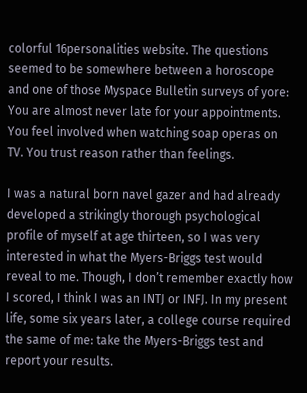colorful 16personalities website. The questions seemed to be somewhere between a horoscope and one of those Myspace Bulletin surveys of yore: You are almost never late for your appointments. You feel involved when watching soap operas on TV. You trust reason rather than feelings.

I was a natural born navel gazer and had already developed a strikingly thorough psychological profile of myself at age thirteen, so I was very interested in what the Myers-Briggs test would reveal to me. Though, I don’t remember exactly how I scored, I think I was an INTJ or INFJ. In my present life, some six years later, a college course required the same of me: take the Myers-Briggs test and report your results.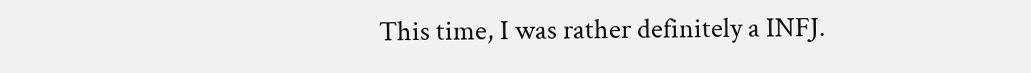This time, I was rather definitely a INFJ.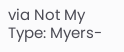via Not My Type: Myers-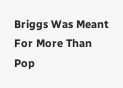Briggs Was Meant For More Than Pop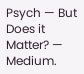Psych — But Does it Matter? — Medium.